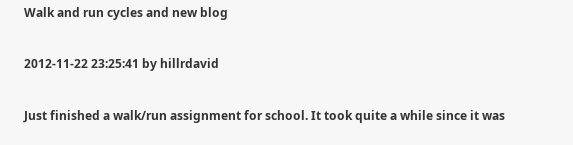Walk and run cycles and new blog

2012-11-22 23:25:41 by hillrdavid

Just finished a walk/run assignment for school. It took quite a while since it was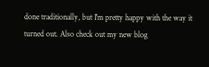done traditionally, but I'm pretty happy with the way it turned out. Also check out my new blog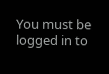You must be logged in to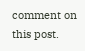comment on this post.